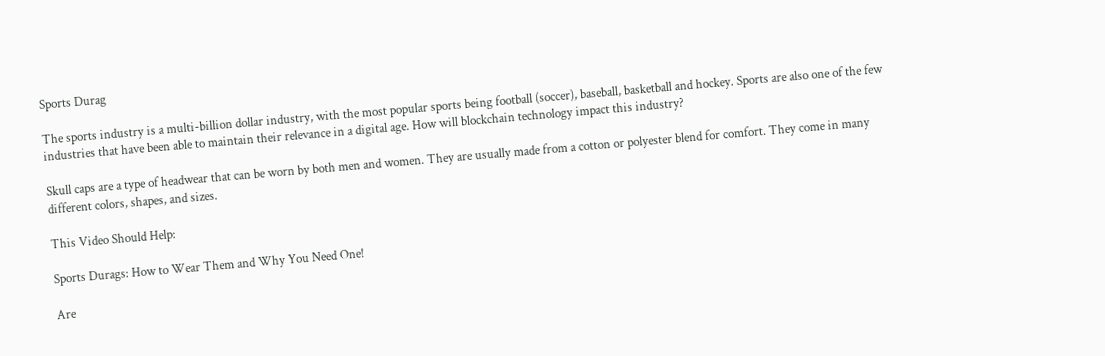Sports Durag

The sports industry is a multi-billion dollar industry, with the most popular sports being football (soccer), baseball, basketball and hockey. Sports are also one of the few industries that have been able to maintain their relevance in a digital age. How will blockchain technology impact this industry?

Skull caps are a type of headwear that can be worn by both men and women. They are usually made from a cotton or polyester blend for comfort. They come in many different colors, shapes, and sizes.

This Video Should Help:

Sports Durags: How to Wear Them and Why You Need One!

Are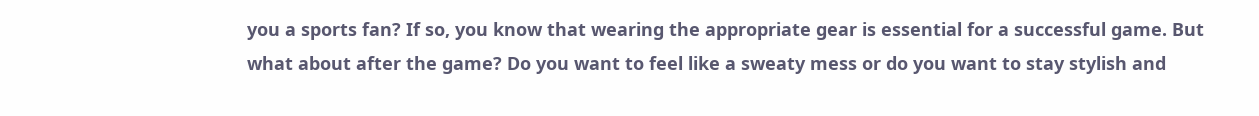you a sports fan? If so, you know that wearing the appropriate gear is essential for a successful game. But what about after the game? Do you want to feel like a sweaty mess or do you want to stay stylish and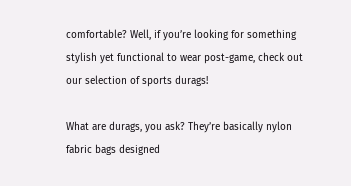comfortable? Well, if you’re looking for something stylish yet functional to wear post-game, check out our selection of sports durags!

What are durags, you ask? They’re basically nylon fabric bags designed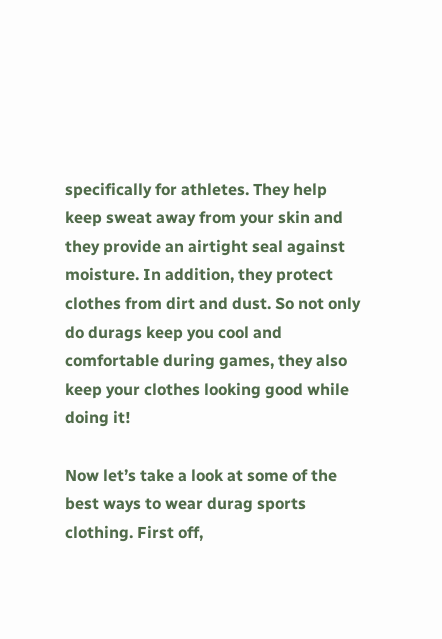specifically for athletes. They help keep sweat away from your skin and they provide an airtight seal against moisture. In addition, they protect clothes from dirt and dust. So not only do durags keep you cool and comfortable during games, they also keep your clothes looking good while doing it!

Now let’s take a look at some of the best ways to wear durag sports clothing. First off,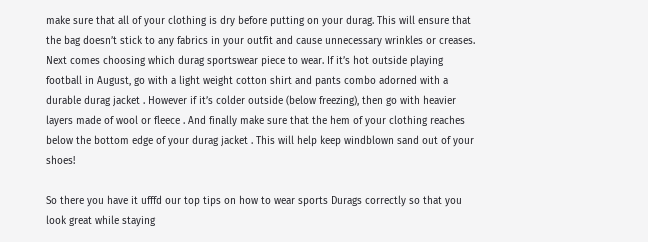make sure that all of your clothing is dry before putting on your durag. This will ensure that the bag doesn’t stick to any fabrics in your outfit and cause unnecessary wrinkles or creases. Next comes choosing which durag sportswear piece to wear. If it’s hot outside playing football in August, go with a light weight cotton shirt and pants combo adorned with a durable durag jacket . However if it’s colder outside (below freezing), then go with heavier layers made of wool or fleece . And finally make sure that the hem of your clothing reaches below the bottom edge of your durag jacket . This will help keep windblown sand out of your shoes!

So there you have it ufffd our top tips on how to wear sports Durags correctly so that you look great while staying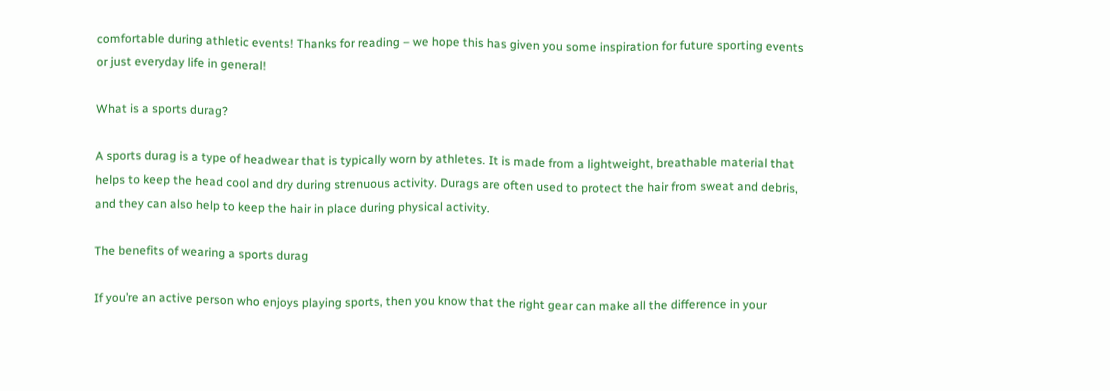comfortable during athletic events! Thanks for reading – we hope this has given you some inspiration for future sporting events or just everyday life in general!

What is a sports durag?

A sports durag is a type of headwear that is typically worn by athletes. It is made from a lightweight, breathable material that helps to keep the head cool and dry during strenuous activity. Durags are often used to protect the hair from sweat and debris, and they can also help to keep the hair in place during physical activity.

The benefits of wearing a sports durag

If you’re an active person who enjoys playing sports, then you know that the right gear can make all the difference in your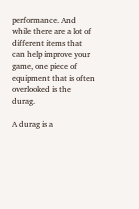performance. And while there are a lot of different items that can help improve your game, one piece of equipment that is often overlooked is the durag.

A durag is a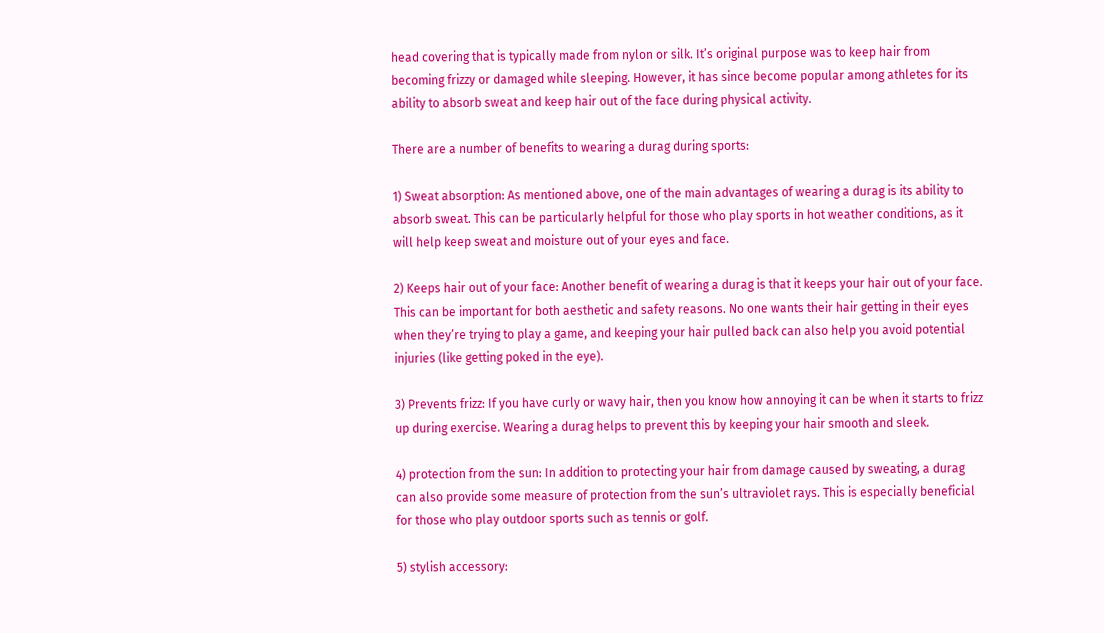head covering that is typically made from nylon or silk. It’s original purpose was to keep hair from becoming frizzy or damaged while sleeping. However, it has since become popular among athletes for its ability to absorb sweat and keep hair out of the face during physical activity.

There are a number of benefits to wearing a durag during sports:

1) Sweat absorption: As mentioned above, one of the main advantages of wearing a durag is its ability to absorb sweat. This can be particularly helpful for those who play sports in hot weather conditions, as it will help keep sweat and moisture out of your eyes and face.

2) Keeps hair out of your face: Another benefit of wearing a durag is that it keeps your hair out of your face. This can be important for both aesthetic and safety reasons. No one wants their hair getting in their eyes when they’re trying to play a game, and keeping your hair pulled back can also help you avoid potential injuries (like getting poked in the eye).

3) Prevents frizz: If you have curly or wavy hair, then you know how annoying it can be when it starts to frizz up during exercise. Wearing a durag helps to prevent this by keeping your hair smooth and sleek.

4) protection from the sun: In addition to protecting your hair from damage caused by sweating, a durag can also provide some measure of protection from the sun’s ultraviolet rays. This is especially beneficial for those who play outdoor sports such as tennis or golf.

5) stylish accessory: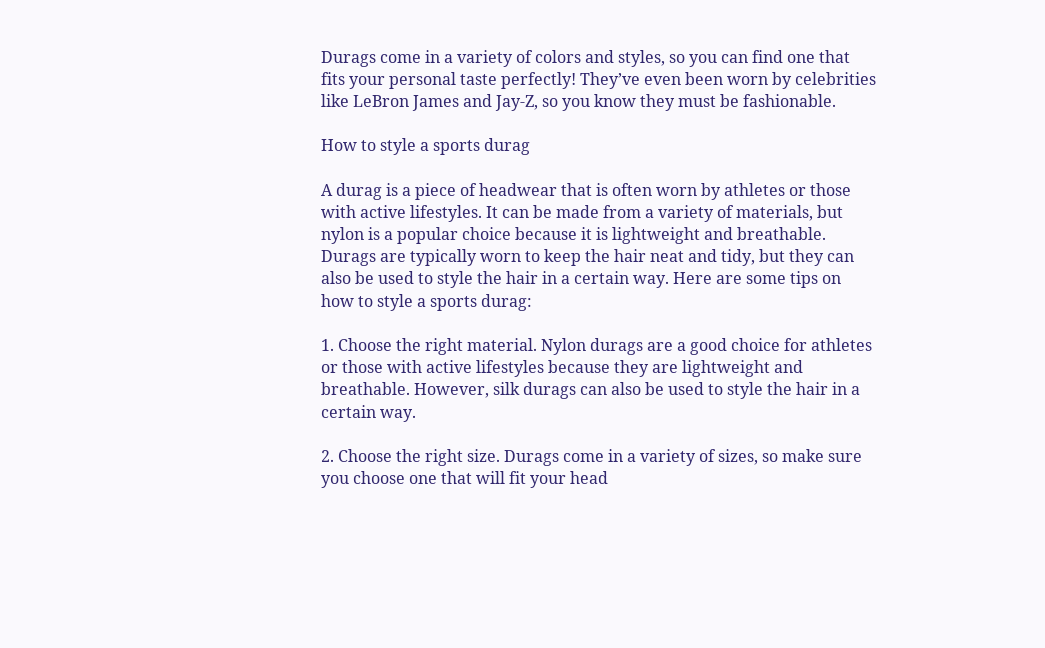Durags come in a variety of colors and styles, so you can find one that fits your personal taste perfectly! They’ve even been worn by celebrities like LeBron James and Jay-Z, so you know they must be fashionable.

How to style a sports durag

A durag is a piece of headwear that is often worn by athletes or those with active lifestyles. It can be made from a variety of materials, but nylon is a popular choice because it is lightweight and breathable. Durags are typically worn to keep the hair neat and tidy, but they can also be used to style the hair in a certain way. Here are some tips on how to style a sports durag:

1. Choose the right material. Nylon durags are a good choice for athletes or those with active lifestyles because they are lightweight and breathable. However, silk durags can also be used to style the hair in a certain way.

2. Choose the right size. Durags come in a variety of sizes, so make sure you choose one that will fit your head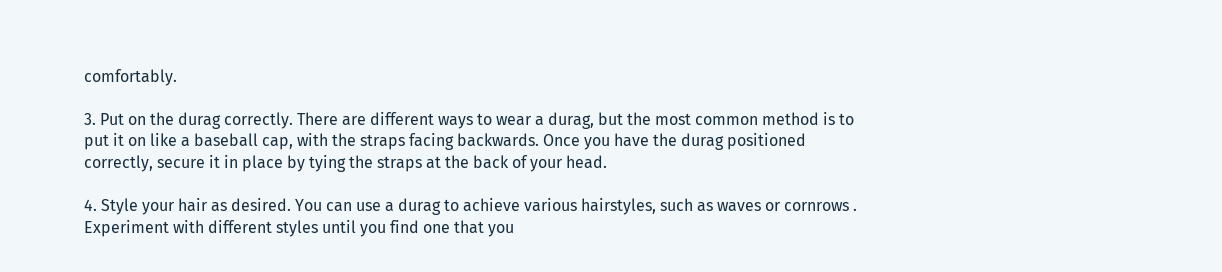comfortably.

3. Put on the durag correctly. There are different ways to wear a durag, but the most common method is to put it on like a baseball cap, with the straps facing backwards. Once you have the durag positioned correctly, secure it in place by tying the straps at the back of your head.

4. Style your hair as desired. You can use a durag to achieve various hairstyles, such as waves or cornrows . Experiment with different styles until you find one that you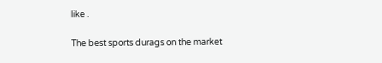like .

The best sports durags on the market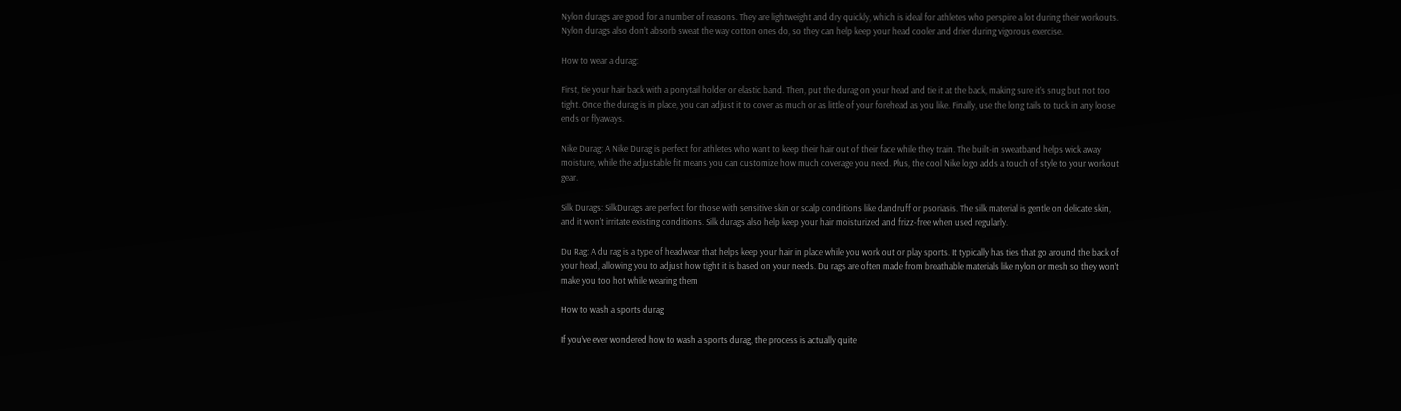Nylon durags are good for a number of reasons. They are lightweight and dry quickly, which is ideal for athletes who perspire a lot during their workouts. Nylon durags also don’t absorb sweat the way cotton ones do, so they can help keep your head cooler and drier during vigorous exercise.

How to wear a durag:

First, tie your hair back with a ponytail holder or elastic band. Then, put the durag on your head and tie it at the back, making sure it’s snug but not too tight. Once the durag is in place, you can adjust it to cover as much or as little of your forehead as you like. Finally, use the long tails to tuck in any loose ends or flyaways.

Nike Durag: A Nike Durag is perfect for athletes who want to keep their hair out of their face while they train. The built-in sweatband helps wick away moisture, while the adjustable fit means you can customize how much coverage you need. Plus, the cool Nike logo adds a touch of style to your workout gear.

Silk Durags: SilkDurags are perfect for those with sensitive skin or scalp conditions like dandruff or psoriasis. The silk material is gentle on delicate skin, and it won’t irritate existing conditions. Silk durags also help keep your hair moisturized and frizz-free when used regularly.

Du Rag: A du rag is a type of headwear that helps keep your hair in place while you work out or play sports. It typically has ties that go around the back of your head, allowing you to adjust how tight it is based on your needs. Du rags are often made from breathable materials like nylon or mesh so they won’t make you too hot while wearing them

How to wash a sports durag

If you’ve ever wondered how to wash a sports durag, the process is actually quite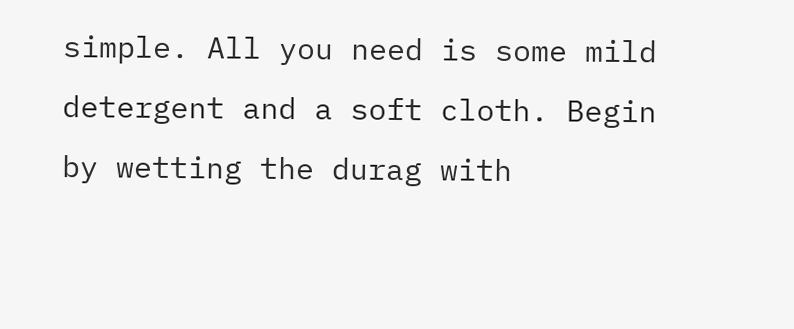simple. All you need is some mild detergent and a soft cloth. Begin by wetting the durag with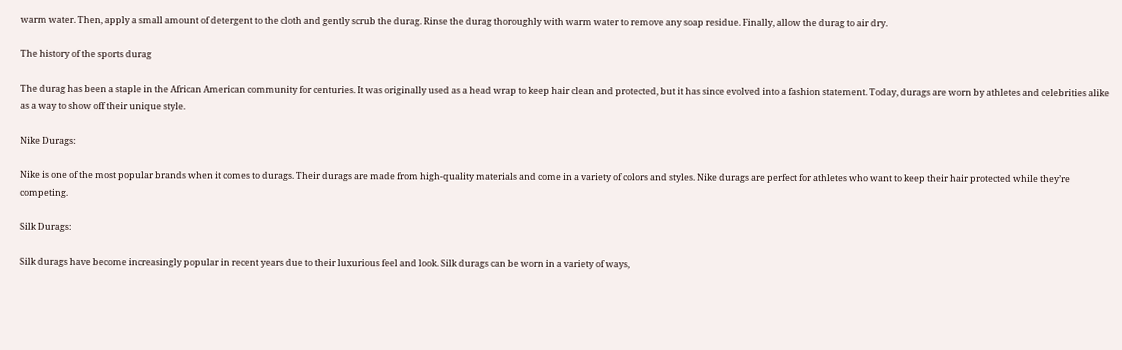warm water. Then, apply a small amount of detergent to the cloth and gently scrub the durag. Rinse the durag thoroughly with warm water to remove any soap residue. Finally, allow the durag to air dry.

The history of the sports durag

The durag has been a staple in the African American community for centuries. It was originally used as a head wrap to keep hair clean and protected, but it has since evolved into a fashion statement. Today, durags are worn by athletes and celebrities alike as a way to show off their unique style.

Nike Durags:

Nike is one of the most popular brands when it comes to durags. Their durags are made from high-quality materials and come in a variety of colors and styles. Nike durags are perfect for athletes who want to keep their hair protected while they’re competing.

Silk Durags:

Silk durags have become increasingly popular in recent years due to their luxurious feel and look. Silk durags can be worn in a variety of ways,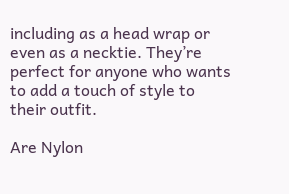including as a head wrap or even as a necktie. They’re perfect for anyone who wants to add a touch of style to their outfit.

Are Nylon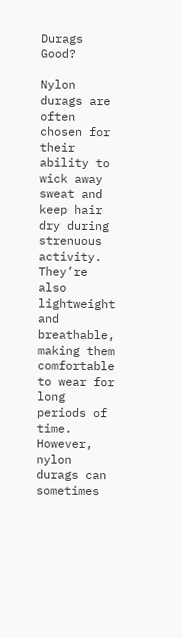Durags Good?

Nylon durags are often chosen for their ability to wick away sweat and keep hair dry during strenuous activity. They’re also lightweight and breathable, making them comfortable to wear for long periods of time. However, nylon durags can sometimes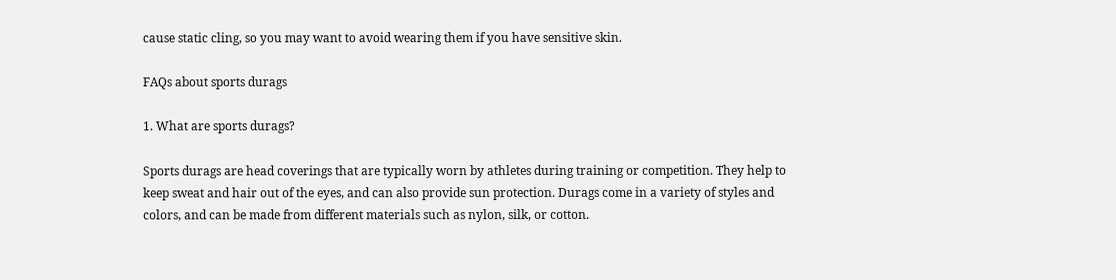cause static cling, so you may want to avoid wearing them if you have sensitive skin.

FAQs about sports durags

1. What are sports durags?

Sports durags are head coverings that are typically worn by athletes during training or competition. They help to keep sweat and hair out of the eyes, and can also provide sun protection. Durags come in a variety of styles and colors, and can be made from different materials such as nylon, silk, or cotton.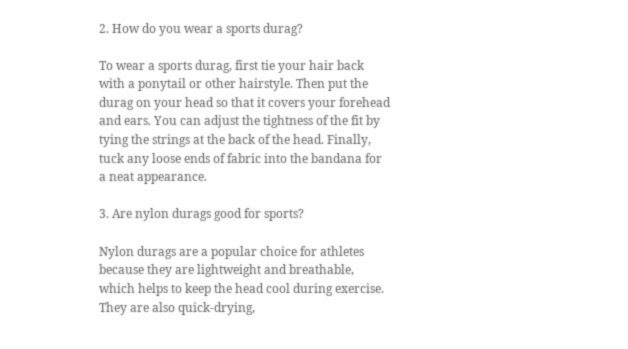2. How do you wear a sports durag?

To wear a sports durag, first tie your hair back with a ponytail or other hairstyle. Then put the durag on your head so that it covers your forehead and ears. You can adjust the tightness of the fit by tying the strings at the back of the head. Finally, tuck any loose ends of fabric into the bandana for a neat appearance.

3. Are nylon durags good for sports?

Nylon durags are a popular choice for athletes because they are lightweight and breathable, which helps to keep the head cool during exercise. They are also quick-drying,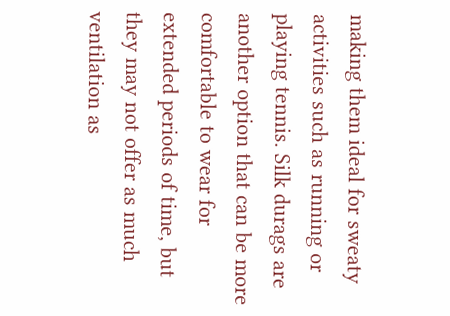making them ideal for sweaty activities such as running or playing tennis. Silk durags are another option that can be more comfortable to wear for extended periods of time, but they may not offer as much ventilation as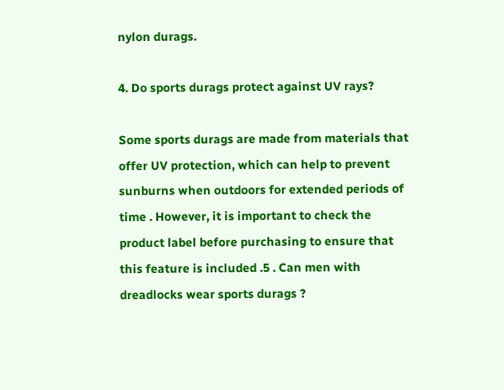nylon durags.

4. Do sports durags protect against UV rays?

Some sports durags are made from materials that offer UV protection, which can help to prevent sunburns when outdoors for extended periods of time . However, it is important to check the product label before purchasing to ensure that this feature is included .5 . Can men with dreadlocks wear sports durags ?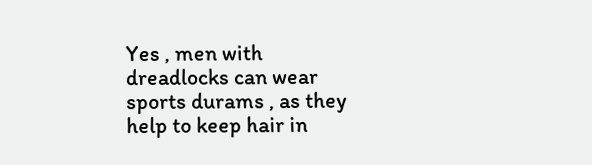Yes , men with dreadlocks can wear sports durams , as they help to keep hair in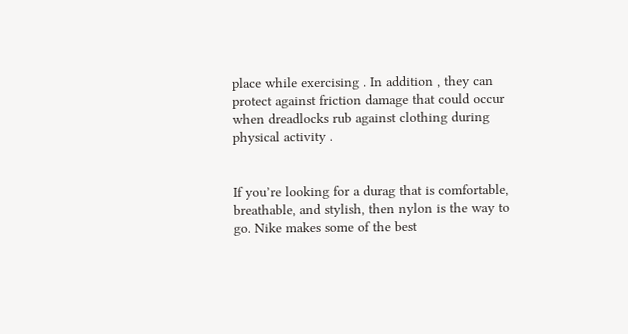place while exercising . In addition , they can protect against friction damage that could occur when dreadlocks rub against clothing during physical activity .


If you’re looking for a durag that is comfortable, breathable, and stylish, then nylon is the way to go. Nike makes some of the best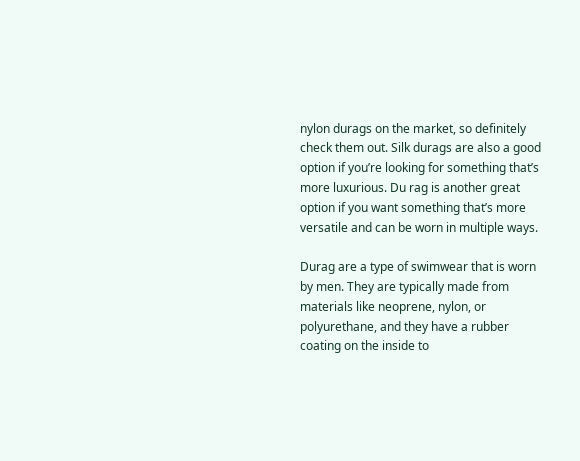nylon durags on the market, so definitely check them out. Silk durags are also a good option if you’re looking for something that’s more luxurious. Du rag is another great option if you want something that’s more versatile and can be worn in multiple ways.

Durag are a type of swimwear that is worn by men. They are typically made from materials like neoprene, nylon, or polyurethane, and they have a rubber coating on the inside to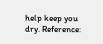help keep you dry. Reference: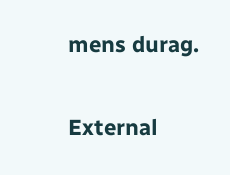mens durag.

External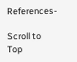References-

Scroll to Top